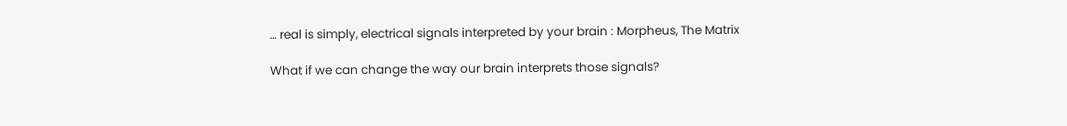… real is simply, electrical signals interpreted by your brain : Morpheus, The Matrix

What if we can change the way our brain interprets those signals?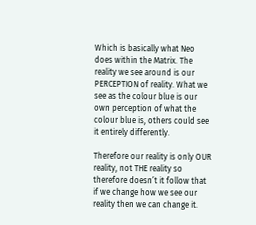Which is basically what Neo does within the Matrix. The reality we see around is our PERCEPTION of reality. What we see as the colour blue is our own perception of what the colour blue is, others could see it entirely differently.

Therefore our reality is only OUR reality, not THE reality so therefore doesn’t it follow that if we change how we see our reality then we can change it.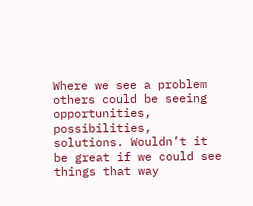Where we see a problem others could be seeing opportunities, possibilities, solutions. Wouldn’t it be great if we could see things that way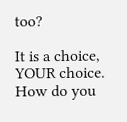too?

It is a choice, YOUR choice. How do you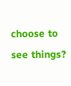choose to see things?